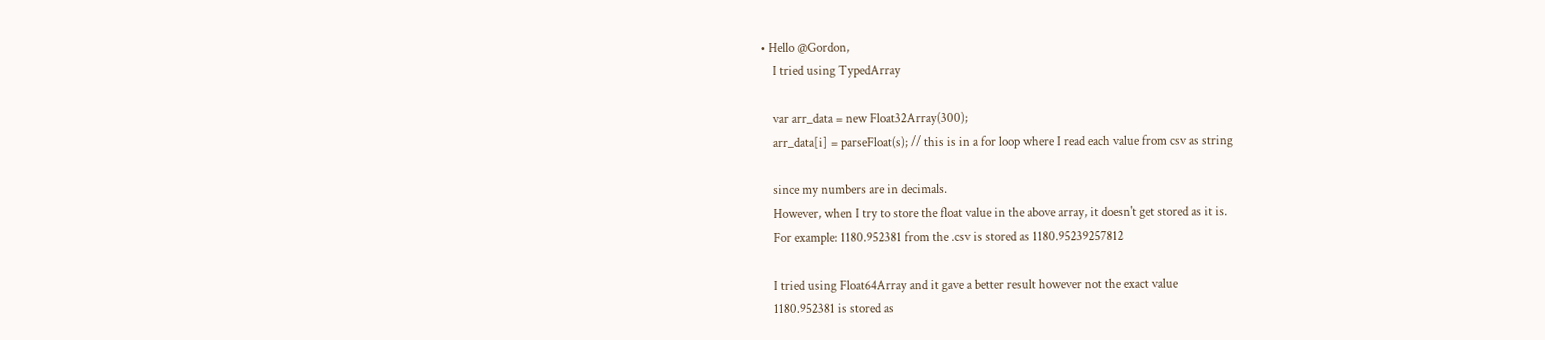• Hello @Gordon,
    I tried using TypedArray

    var arr_data = new Float32Array(300);
    arr_data[i] = parseFloat(s); // this is in a for loop where I read each value from csv as string

    since my numbers are in decimals.
    However, when I try to store the float value in the above array, it doesn't get stored as it is.
    For example: 1180.952381 from the .csv is stored as 1180.95239257812

    I tried using Float64Array and it gave a better result however not the exact value
    1180.952381 is stored as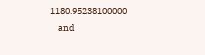1180.95238100000
    and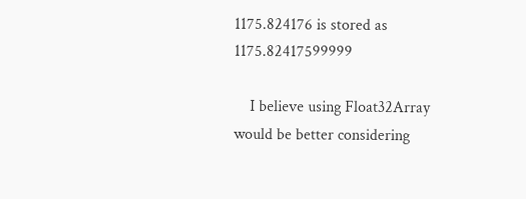1175.824176 is stored as 1175.82417599999

    I believe using Float32Array would be better considering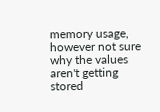memory usage, however not sure why the values aren't getting stored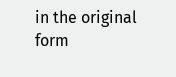in the original form